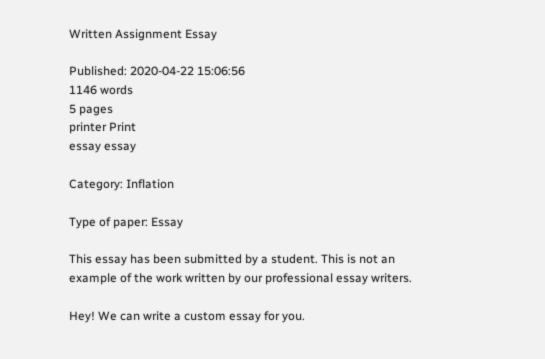Written Assignment Essay

Published: 2020-04-22 15:06:56
1146 words
5 pages
printer Print
essay essay

Category: Inflation

Type of paper: Essay

This essay has been submitted by a student. This is not an example of the work written by our professional essay writers.

Hey! We can write a custom essay for you.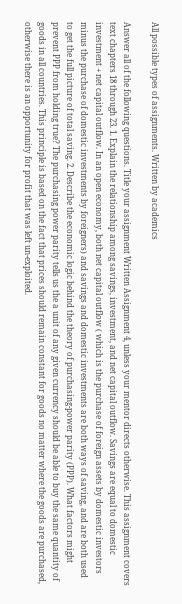All possible types of assignments. Written by academics

Answer all of the following questions. Title your assignment Written Assignment 4, unless your mentor directs otherwise. This assignment covers text chapters 18 through 23. 1. Explain the relationship among savings, investment, and net capital outflow. Savings are equal to domestic investment + net capital outflow. In an open economy, both net capital outflow ( which is the purchase of foreign assets by domestic investors minus the purchase of domestic investments by foreigners) and savings and domestic investments are both ways of saving, and are both used to get the full picture of total saving. 2. Describe the economic logic behind the theory of purchasing-power parity (PPP). What factors might prevent PPP from holding true? The purchasing power parity tells us the a unit of any given currency should be able to buy the same quantity of goods in all countries. This principle is based on the fact that prices should remain constant for goods no matter where the goods are purchased, otherwise there is an opportunity for profit that was left un-exploited.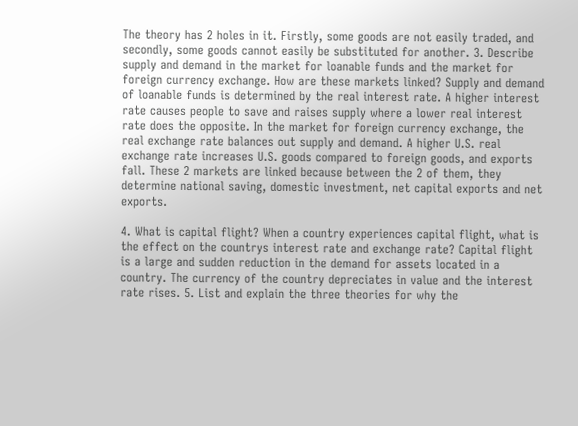The theory has 2 holes in it. Firstly, some goods are not easily traded, and secondly, some goods cannot easily be substituted for another. 3. Describe supply and demand in the market for loanable funds and the market for foreign currency exchange. How are these markets linked? Supply and demand of loanable funds is determined by the real interest rate. A higher interest rate causes people to save and raises supply where a lower real interest rate does the opposite. In the market for foreign currency exchange, the real exchange rate balances out supply and demand. A higher U.S. real exchange rate increases U.S. goods compared to foreign goods, and exports fall. These 2 markets are linked because between the 2 of them, they determine national saving, domestic investment, net capital exports and net exports.

4. What is capital flight? When a country experiences capital flight, what is the effect on the countrys interest rate and exchange rate? Capital flight is a large and sudden reduction in the demand for assets located in a country. The currency of the country depreciates in value and the interest rate rises. 5. List and explain the three theories for why the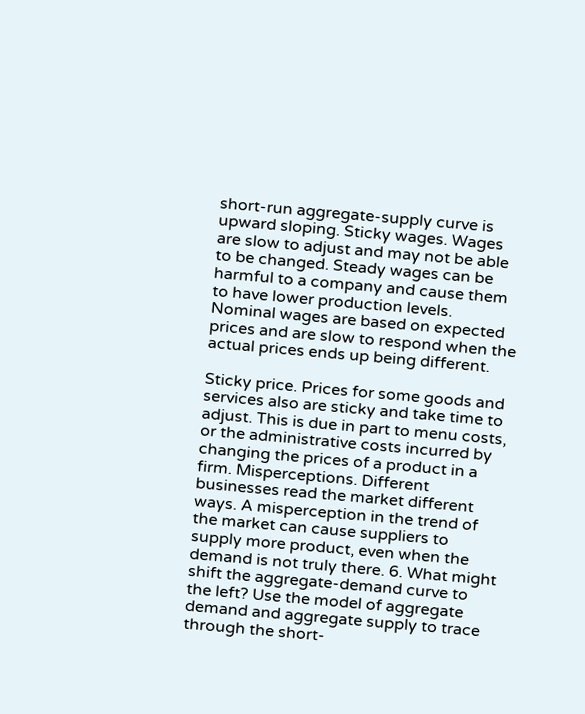short-run aggregate-supply curve is upward sloping. Sticky wages. Wages are slow to adjust and may not be able to be changed. Steady wages can be harmful to a company and cause them to have lower production levels. Nominal wages are based on expected prices and are slow to respond when the actual prices ends up being different.

Sticky price. Prices for some goods and services also are sticky and take time to adjust. This is due in part to menu costs, or the administrative costs incurred by changing the prices of a product in a firm. Misperceptions. Different businesses read the market different ways. A misperception in the trend of the market can cause suppliers to supply more product, even when the demand is not truly there. 6. What might shift the aggregate-demand curve to the left? Use the model of aggregate demand and aggregate supply to trace through the short-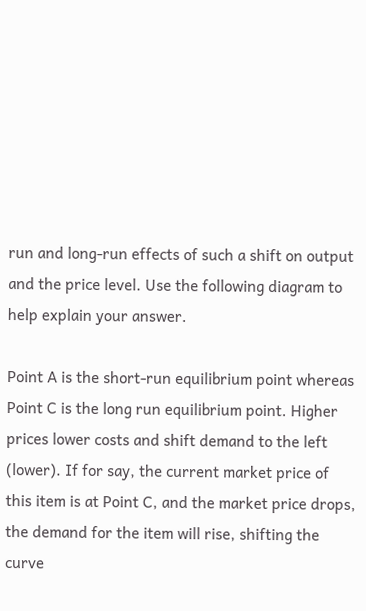run and long-run effects of such a shift on output and the price level. Use the following diagram to help explain your answer.

Point A is the short-run equilibrium point whereas Point C is the long run equilibrium point. Higher prices lower costs and shift demand to the left (lower). If for say, the current market price of this item is at Point C, and the market price drops, the demand for the item will rise, shifting the curve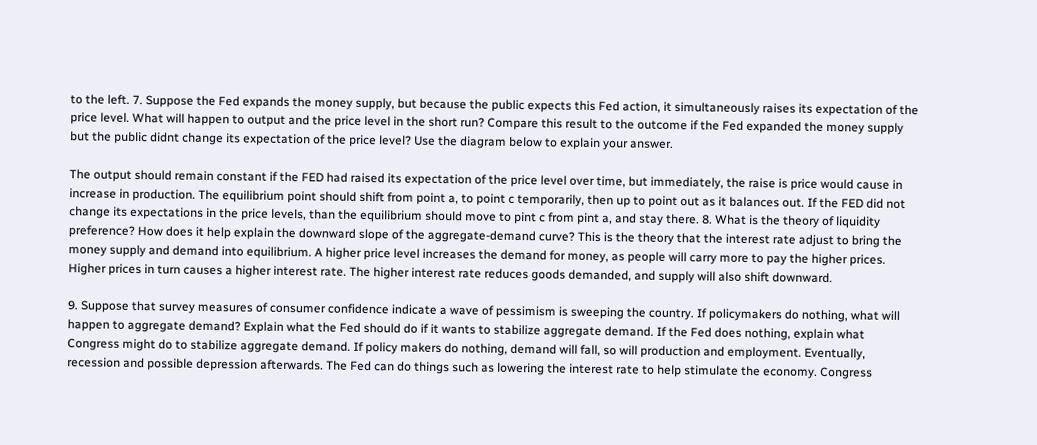to the left. 7. Suppose the Fed expands the money supply, but because the public expects this Fed action, it simultaneously raises its expectation of the price level. What will happen to output and the price level in the short run? Compare this result to the outcome if the Fed expanded the money supply but the public didnt change its expectation of the price level? Use the diagram below to explain your answer.

The output should remain constant if the FED had raised its expectation of the price level over time, but immediately, the raise is price would cause in increase in production. The equilibrium point should shift from point a, to point c temporarily, then up to point out as it balances out. If the FED did not change its expectations in the price levels, than the equilibrium should move to pint c from pint a, and stay there. 8. What is the theory of liquidity preference? How does it help explain the downward slope of the aggregate-demand curve? This is the theory that the interest rate adjust to bring the money supply and demand into equilibrium. A higher price level increases the demand for money, as people will carry more to pay the higher prices. Higher prices in turn causes a higher interest rate. The higher interest rate reduces goods demanded, and supply will also shift downward.

9. Suppose that survey measures of consumer confidence indicate a wave of pessimism is sweeping the country. If policymakers do nothing, what will happen to aggregate demand? Explain what the Fed should do if it wants to stabilize aggregate demand. If the Fed does nothing, explain what Congress might do to stabilize aggregate demand. If policy makers do nothing, demand will fall, so will production and employment. Eventually, recession and possible depression afterwards. The Fed can do things such as lowering the interest rate to help stimulate the economy. Congress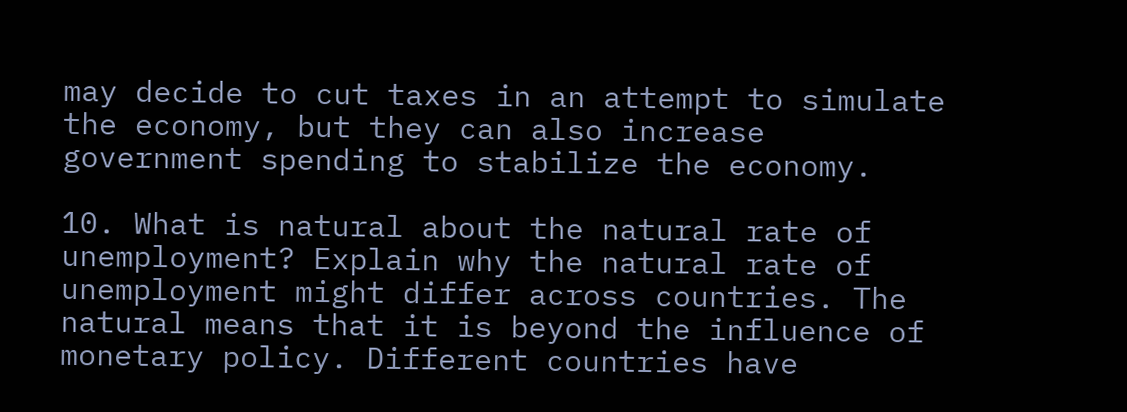may decide to cut taxes in an attempt to simulate the economy, but they can also increase government spending to stabilize the economy.

10. What is natural about the natural rate of unemployment? Explain why the natural rate of unemployment might differ across countries. The natural means that it is beyond the influence of monetary policy. Different countries have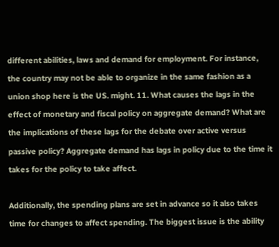different abilities, laws and demand for employment. For instance, the country may not be able to organize in the same fashion as a union shop here is the US. might. 11. What causes the lags in the effect of monetary and fiscal policy on aggregate demand? What are the implications of these lags for the debate over active versus passive policy? Aggregate demand has lags in policy due to the time it takes for the policy to take affect.

Additionally, the spending plans are set in advance so it also takes time for changes to affect spending. The biggest issue is the ability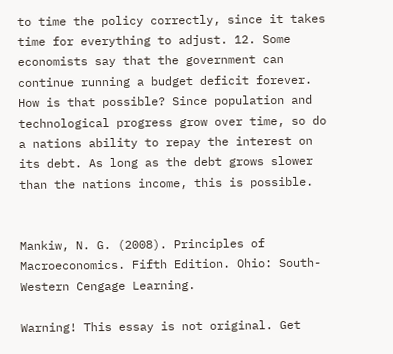to time the policy correctly, since it takes time for everything to adjust. 12. Some economists say that the government can continue running a budget deficit forever. How is that possible? Since population and technological progress grow over time, so do a nations ability to repay the interest on its debt. As long as the debt grows slower than the nations income, this is possible.


Mankiw, N. G. (2008). Principles of Macroeconomics. Fifth Edition. Ohio: South-Western Cengage Learning.

Warning! This essay is not original. Get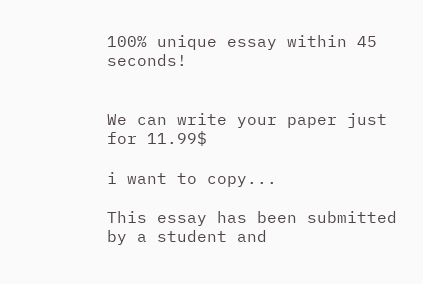100% unique essay within 45 seconds!


We can write your paper just for 11.99$

i want to copy...

This essay has been submitted by a student and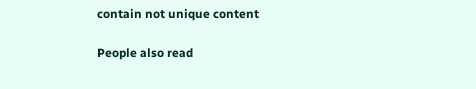contain not unique content

People also read